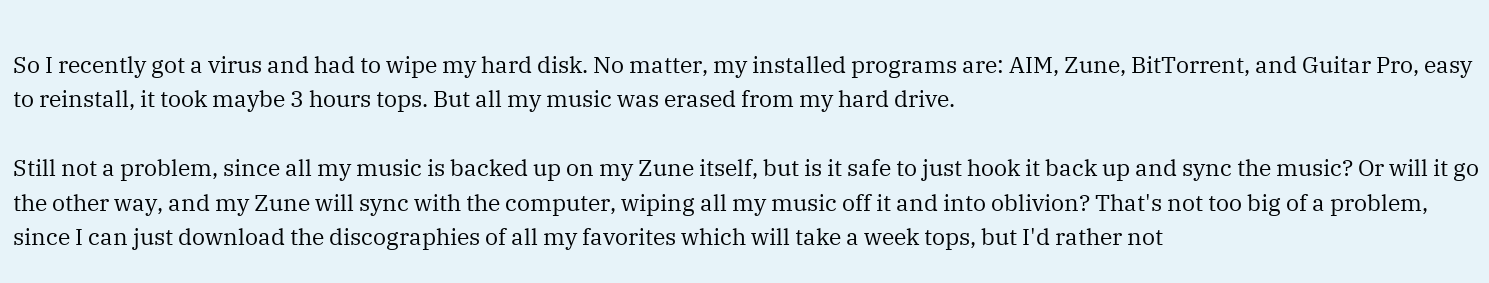So I recently got a virus and had to wipe my hard disk. No matter, my installed programs are: AIM, Zune, BitTorrent, and Guitar Pro, easy to reinstall, it took maybe 3 hours tops. But all my music was erased from my hard drive.

Still not a problem, since all my music is backed up on my Zune itself, but is it safe to just hook it back up and sync the music? Or will it go the other way, and my Zune will sync with the computer, wiping all my music off it and into oblivion? That's not too big of a problem, since I can just download the discographies of all my favorites which will take a week tops, but I'd rather not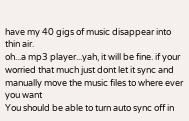have my 40 gigs of music disappear into thin air.
oh...a mp3 player...yah, it will be fine. if your worried that much just dont let it sync and manually move the music files to where ever you want
You should be able to turn auto sync off in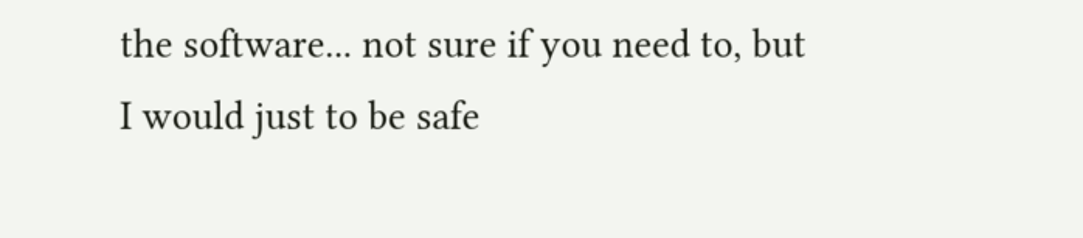the software... not sure if you need to, but I would just to be safe